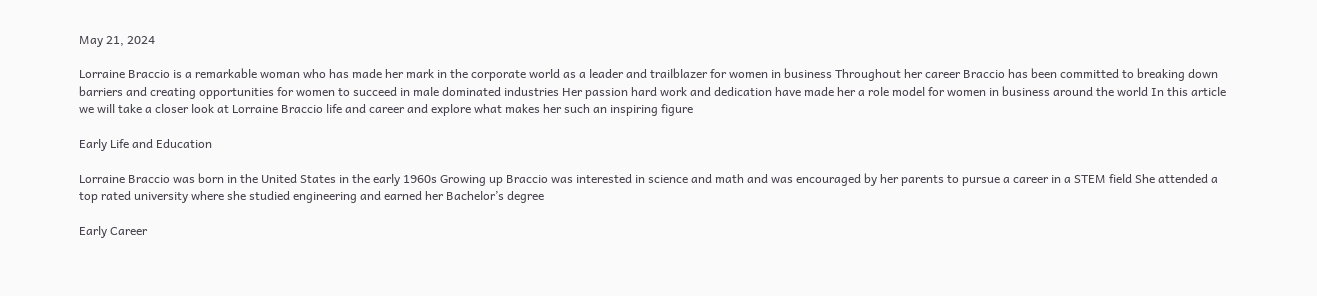May 21, 2024

Lorraine Braccio is a remarkable woman who has made her mark in the corporate world as a leader and trailblazer for women in business Throughout her career Braccio has been committed to breaking down barriers and creating opportunities for women to succeed in male dominated industries Her passion hard work and dedication have made her a role model for women in business around the world In this article we will take a closer look at Lorraine Braccio life and career and explore what makes her such an inspiring figure

Early Life and Education

Lorraine Braccio was born in the United States in the early 1960s Growing up Braccio was interested in science and math and was encouraged by her parents to pursue a career in a STEM field She attended a top rated university where she studied engineering and earned her Bachelor’s degree

Early Career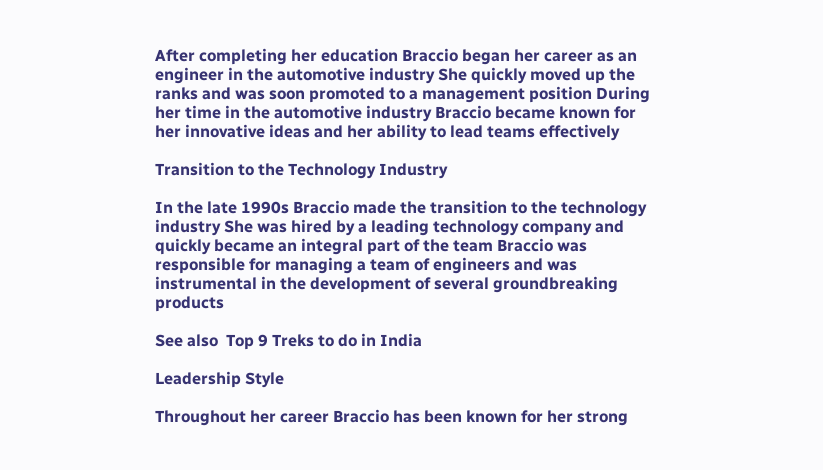After completing her education Braccio began her career as an engineer in the automotive industry She quickly moved up the ranks and was soon promoted to a management position During her time in the automotive industry Braccio became known for her innovative ideas and her ability to lead teams effectively

Transition to the Technology Industry

In the late 1990s Braccio made the transition to the technology industry She was hired by a leading technology company and quickly became an integral part of the team Braccio was responsible for managing a team of engineers and was instrumental in the development of several groundbreaking products

See also  Top 9 Treks to do in India

Leadership Style

Throughout her career Braccio has been known for her strong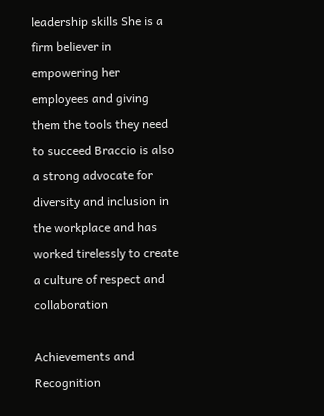leadership skills She is a firm believer in empowering her employees and giving them the tools they need to succeed Braccio is also a strong advocate for diversity and inclusion in the workplace and has worked tirelessly to create a culture of respect and collaboration

Achievements and Recognition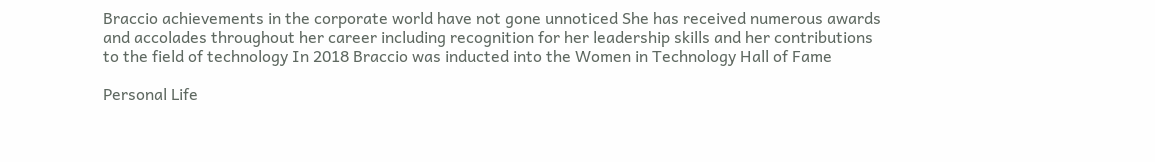Braccio achievements in the corporate world have not gone unnoticed She has received numerous awards and accolades throughout her career including recognition for her leadership skills and her contributions to the field of technology In 2018 Braccio was inducted into the Women in Technology Hall of Fame

Personal Life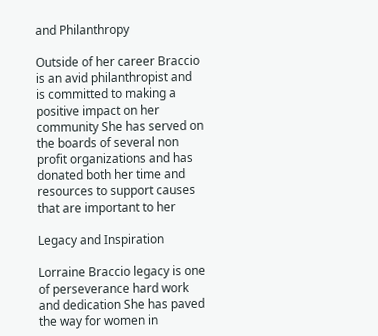and Philanthropy

Outside of her career Braccio is an avid philanthropist and is committed to making a positive impact on her community She has served on the boards of several non profit organizations and has donated both her time and resources to support causes that are important to her

Legacy and Inspiration

Lorraine Braccio legacy is one of perseverance hard work and dedication She has paved the way for women in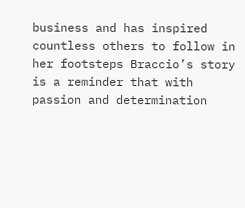business and has inspired countless others to follow in her footsteps Braccio’s story is a reminder that with passion and determination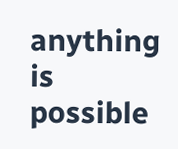anything is possible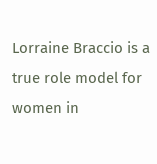Lorraine Braccio is a true role model for women in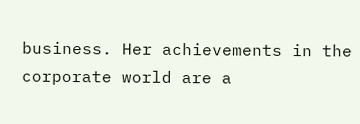business. Her achievements in the corporate world are a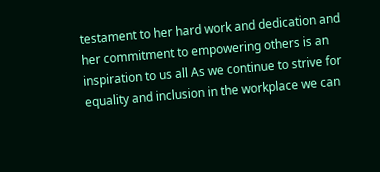testament to her hard work and dedication and her commitment to empowering others is an inspiration to us all As we continue to strive for equality and inclusion in the workplace we can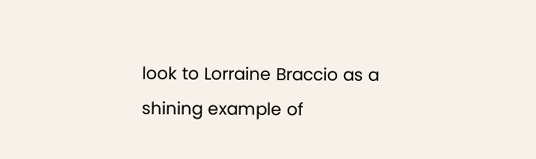look to Lorraine Braccio as a shining example of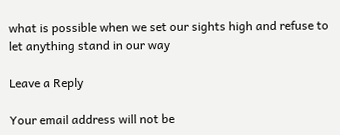what is possible when we set our sights high and refuse to let anything stand in our way

Leave a Reply

Your email address will not be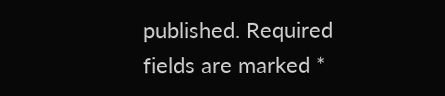published. Required fields are marked *